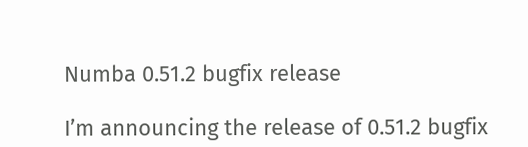Numba 0.51.2 bugfix release

I’m announcing the release of 0.51.2 bugfix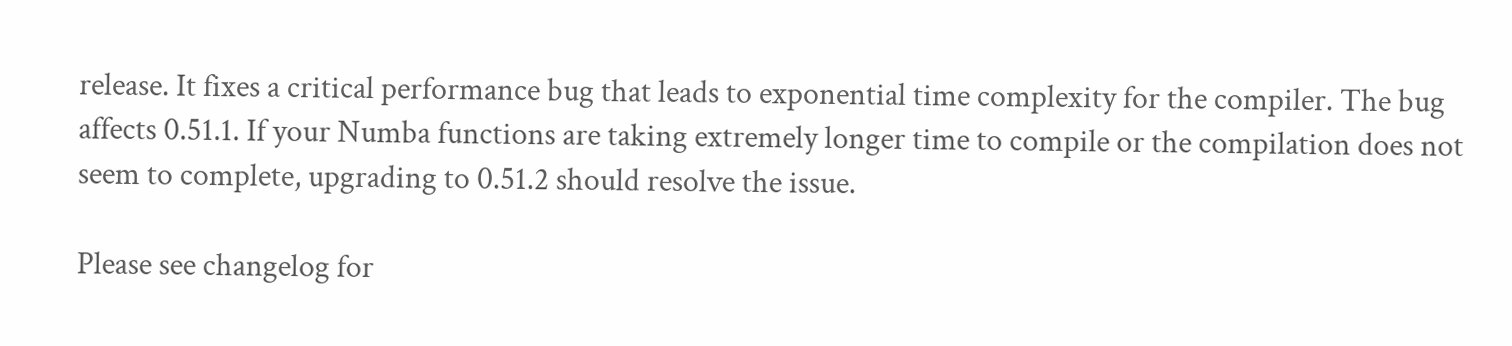release. It fixes a critical performance bug that leads to exponential time complexity for the compiler. The bug affects 0.51.1. If your Numba functions are taking extremely longer time to compile or the compilation does not seem to complete, upgrading to 0.51.2 should resolve the issue.

Please see changelog for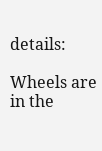details:

Wheels are in the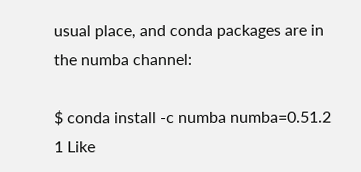usual place, and conda packages are in the numba channel:

$ conda install -c numba numba=0.51.2
1 Like